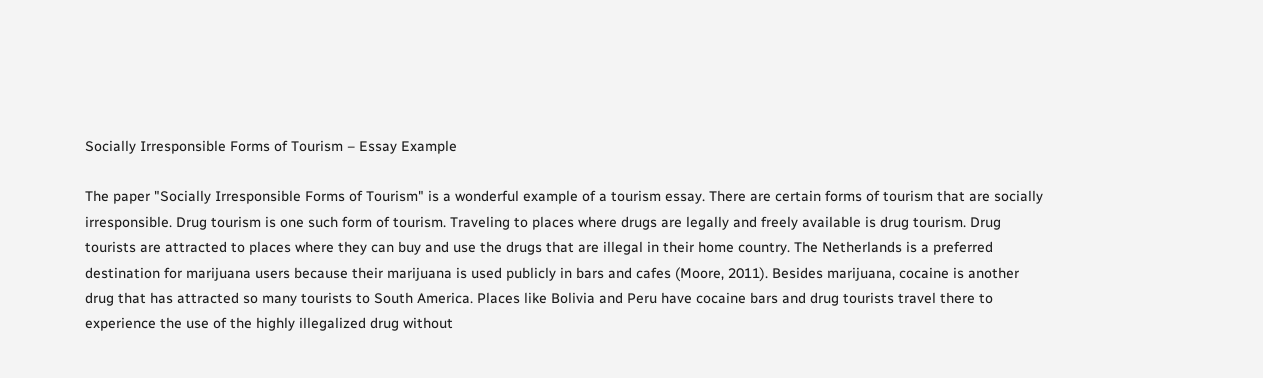Socially Irresponsible Forms of Tourism – Essay Example

The paper "Socially Irresponsible Forms of Tourism" is a wonderful example of a tourism essay. There are certain forms of tourism that are socially irresponsible. Drug tourism is one such form of tourism. Traveling to places where drugs are legally and freely available is drug tourism. Drug tourists are attracted to places where they can buy and use the drugs that are illegal in their home country. The Netherlands is a preferred destination for marijuana users because their marijuana is used publicly in bars and cafes (Moore, 2011). Besides marijuana, cocaine is another drug that has attracted so many tourists to South America. Places like Bolivia and Peru have cocaine bars and drug tourists travel there to experience the use of the highly illegalized drug without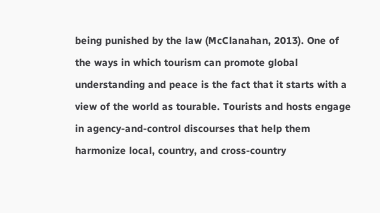being punished by the law (McClanahan, 2013). One of the ways in which tourism can promote global understanding and peace is the fact that it starts with a view of the world as tourable. Tourists and hosts engage in agency-and-control discourses that help them harmonize local, country, and cross-country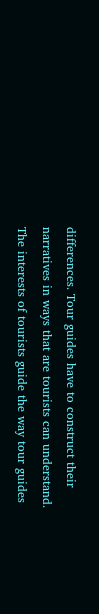differences. Tour guides have to construct their narratives in ways that are tourists can understand. The interests of tourists guide the way tour guides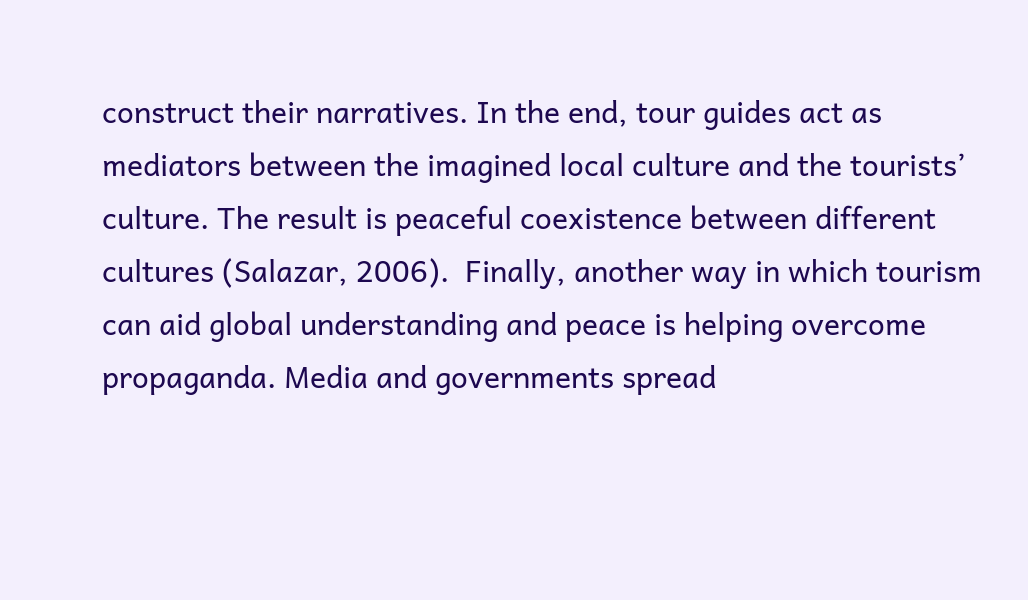construct their narratives. In the end, tour guides act as mediators between the imagined local culture and the tourists’ culture. The result is peaceful coexistence between different cultures (Salazar, 2006).  Finally, another way in which tourism can aid global understanding and peace is helping overcome propaganda. Media and governments spread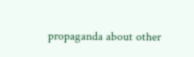propaganda about other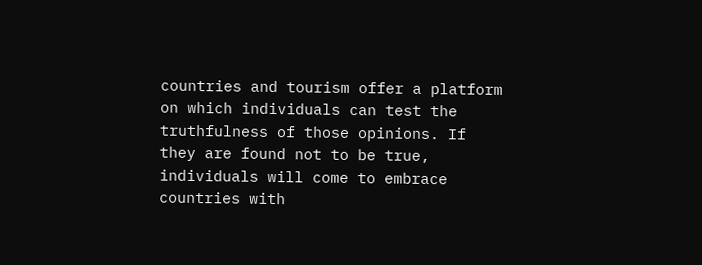countries and tourism offer a platform on which individuals can test the truthfulness of those opinions. If they are found not to be true, individuals will come to embrace countries with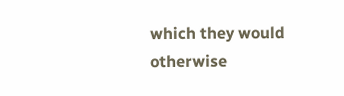which they would otherwise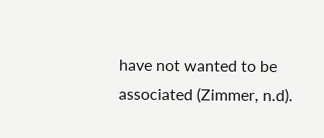have not wanted to be associated (Zimmer, n.d).